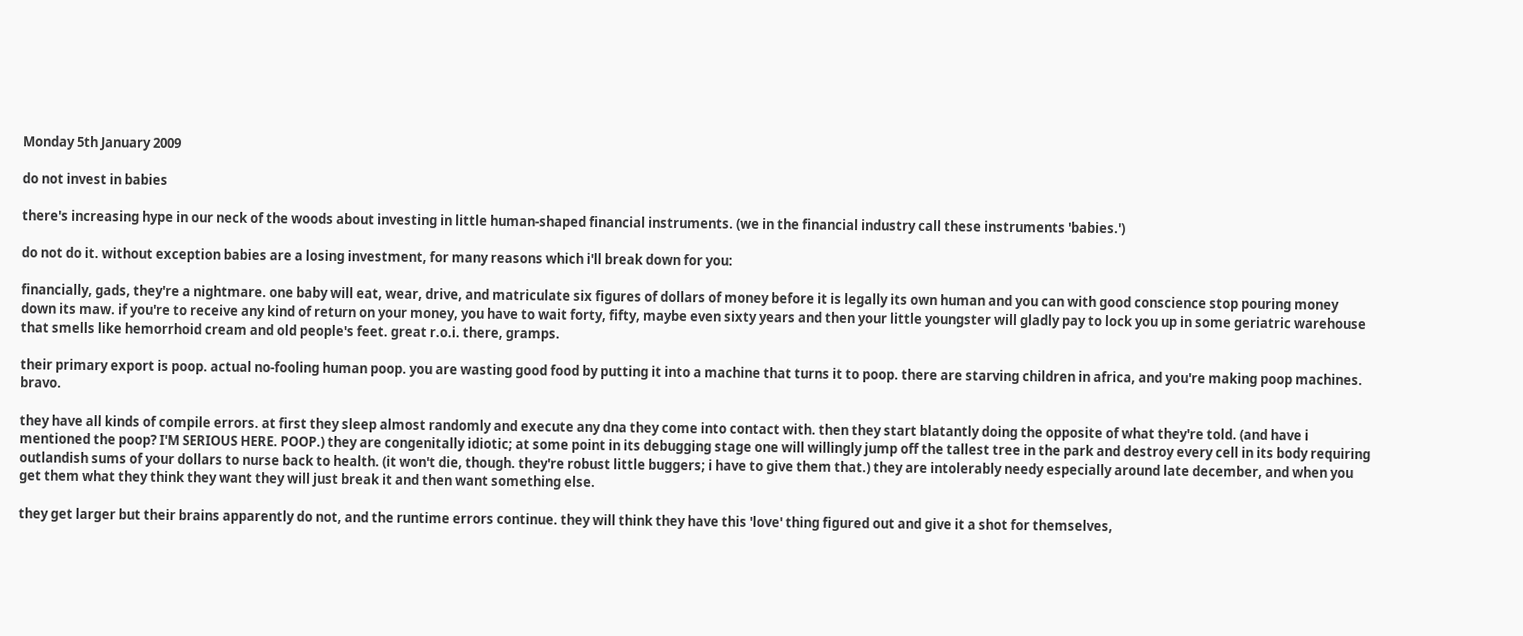Monday 5th January 2009

do not invest in babies

there's increasing hype in our neck of the woods about investing in little human-shaped financial instruments. (we in the financial industry call these instruments 'babies.')

do not do it. without exception babies are a losing investment, for many reasons which i'll break down for you:

financially, gads, they're a nightmare. one baby will eat, wear, drive, and matriculate six figures of dollars of money before it is legally its own human and you can with good conscience stop pouring money down its maw. if you're to receive any kind of return on your money, you have to wait forty, fifty, maybe even sixty years and then your little youngster will gladly pay to lock you up in some geriatric warehouse that smells like hemorrhoid cream and old people's feet. great r.o.i. there, gramps.

their primary export is poop. actual no-fooling human poop. you are wasting good food by putting it into a machine that turns it to poop. there are starving children in africa, and you're making poop machines. bravo.

they have all kinds of compile errors. at first they sleep almost randomly and execute any dna they come into contact with. then they start blatantly doing the opposite of what they're told. (and have i mentioned the poop? I'M SERIOUS HERE. POOP.) they are congenitally idiotic; at some point in its debugging stage one will willingly jump off the tallest tree in the park and destroy every cell in its body requiring outlandish sums of your dollars to nurse back to health. (it won't die, though. they're robust little buggers; i have to give them that.) they are intolerably needy especially around late december, and when you get them what they think they want they will just break it and then want something else.

they get larger but their brains apparently do not, and the runtime errors continue. they will think they have this 'love' thing figured out and give it a shot for themselves,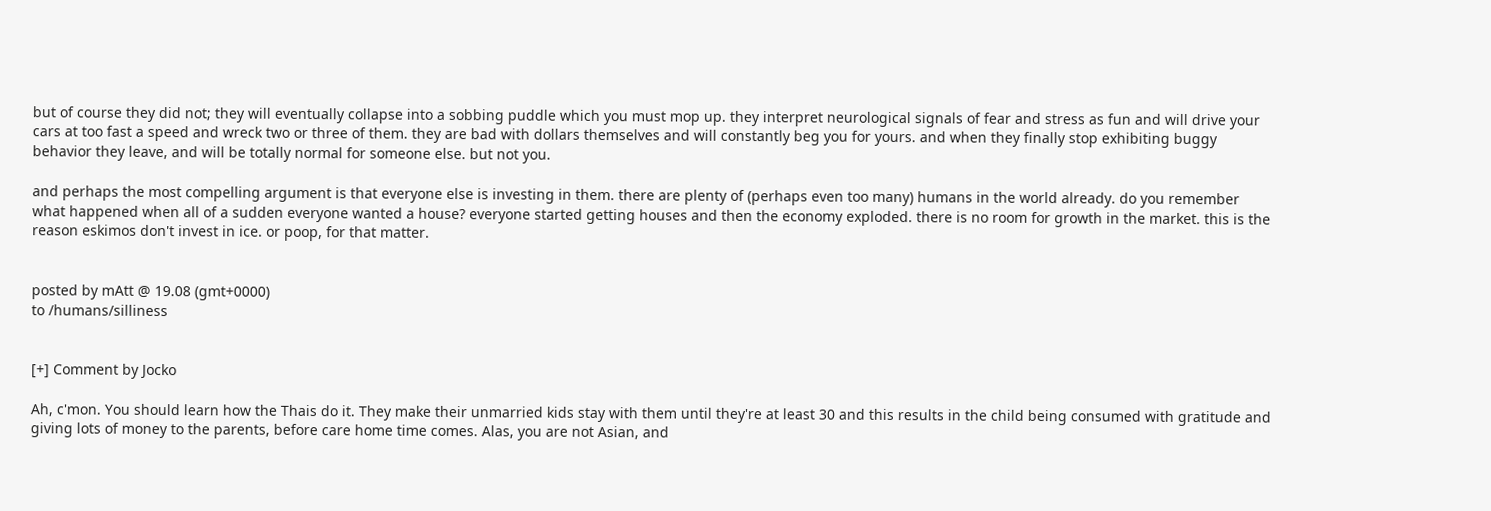but of course they did not; they will eventually collapse into a sobbing puddle which you must mop up. they interpret neurological signals of fear and stress as fun and will drive your cars at too fast a speed and wreck two or three of them. they are bad with dollars themselves and will constantly beg you for yours. and when they finally stop exhibiting buggy behavior they leave, and will be totally normal for someone else. but not you.

and perhaps the most compelling argument is that everyone else is investing in them. there are plenty of (perhaps even too many) humans in the world already. do you remember what happened when all of a sudden everyone wanted a house? everyone started getting houses and then the economy exploded. there is no room for growth in the market. this is the reason eskimos don't invest in ice. or poop, for that matter.


posted by mAtt @ 19.08 (gmt+0000)
to /humans/silliness


[+] Comment by Jocko

Ah, c'mon. You should learn how the Thais do it. They make their unmarried kids stay with them until they're at least 30 and this results in the child being consumed with gratitude and giving lots of money to the parents, before care home time comes. Alas, you are not Asian, and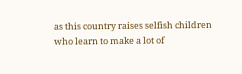as this country raises selfish children who learn to make a lot of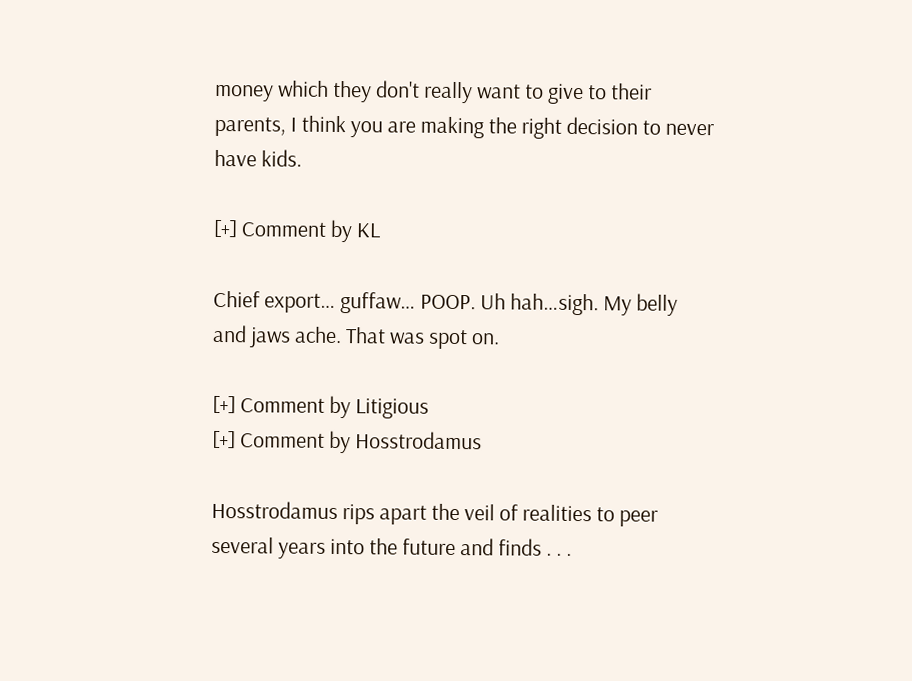money which they don't really want to give to their parents, I think you are making the right decision to never have kids.

[+] Comment by KL

Chief export… guffaw… POOP. Uh hah…sigh. My belly and jaws ache. That was spot on.

[+] Comment by Litigious
[+] Comment by Hosstrodamus

Hosstrodamus rips apart the veil of realities to peer several years into the future and finds . . .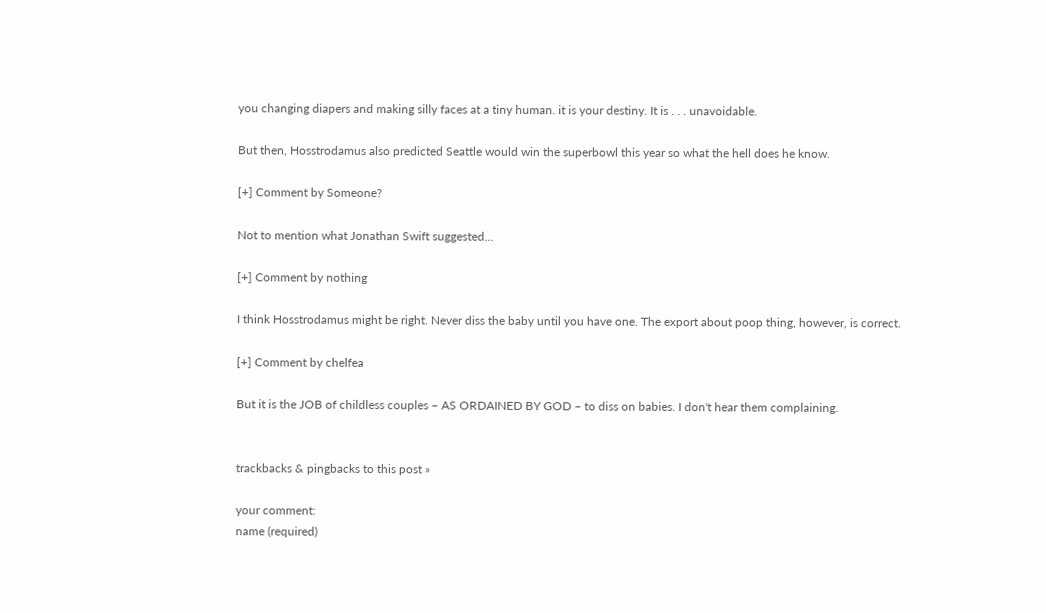you changing diapers and making silly faces at a tiny human. it is your destiny. It is . . . unavoidable.

But then, Hosstrodamus also predicted Seattle would win the superbowl this year so what the hell does he know.

[+] Comment by Someone?

Not to mention what Jonathan Swift suggested…

[+] Comment by nothing

I think Hosstrodamus might be right. Never diss the baby until you have one. The export about poop thing, however, is correct.

[+] Comment by chelfea

But it is the JOB of childless couples – AS ORDAINED BY GOD – to diss on babies. I don't hear them complaining.


trackbacks & pingbacks to this post »

your comment:
name (required)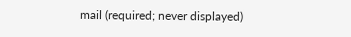mail (required; never displayed)